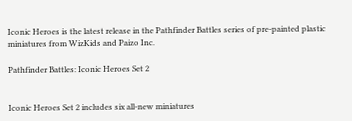Iconic Heroes is the latest release in the Pathfinder Battles series of pre-painted plastic miniatures from WizKids and Paizo Inc.

Pathfinder Battles: Iconic Heroes Set 2


Iconic Heroes Set 2 includes six all-new miniatures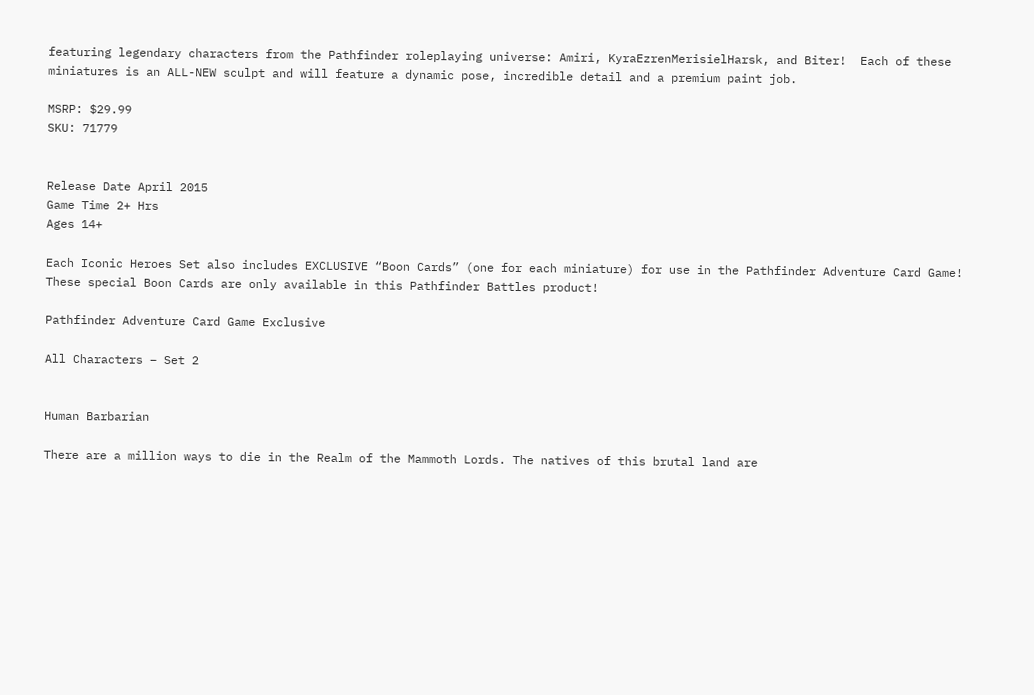featuring legendary characters from the Pathfinder roleplaying universe: Amiri, KyraEzrenMerisielHarsk, and Biter!  Each of these miniatures is an ALL-NEW sculpt and will feature a dynamic pose, incredible detail and a premium paint job.

MSRP: $29.99
SKU: 71779


Release Date April 2015
Game Time 2+ Hrs
Ages 14+

Each Iconic Heroes Set also includes EXCLUSIVE “Boon Cards” (one for each miniature) for use in the Pathfinder Adventure Card Game! These special Boon Cards are only available in this Pathfinder Battles product!

Pathfinder Adventure Card Game Exclusive

All Characters – Set 2


Human Barbarian

There are a million ways to die in the Realm of the Mammoth Lords. The natives of this brutal land are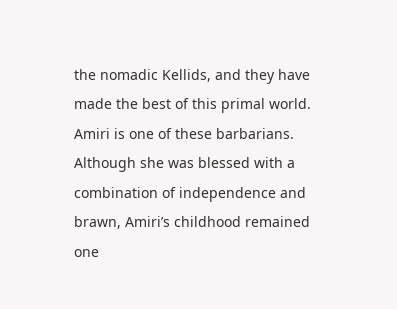the nomadic Kellids, and they have made the best of this primal world. Amiri is one of these barbarians. Although she was blessed with a combination of independence and brawn, Amiri’s childhood remained one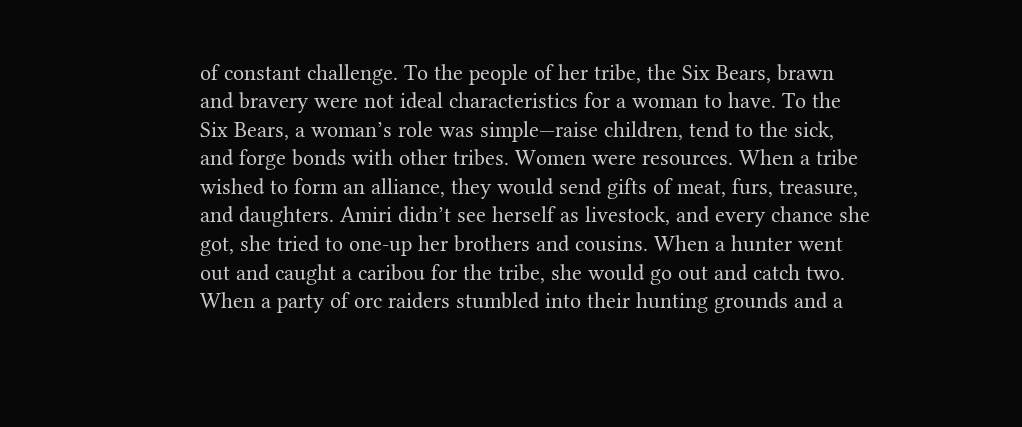of constant challenge. To the people of her tribe, the Six Bears, brawn and bravery were not ideal characteristics for a woman to have. To the Six Bears, a woman’s role was simple—raise children, tend to the sick, and forge bonds with other tribes. Women were resources. When a tribe wished to form an alliance, they would send gifts of meat, furs, treasure, and daughters. Amiri didn’t see herself as livestock, and every chance she got, she tried to one-up her brothers and cousins. When a hunter went out and caught a caribou for the tribe, she would go out and catch two. When a party of orc raiders stumbled into their hunting grounds and a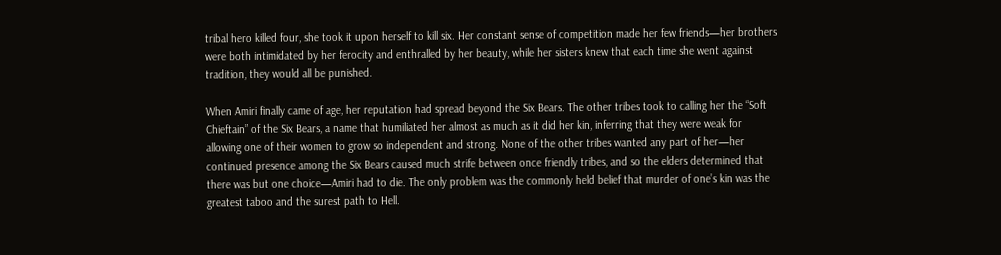tribal hero killed four, she took it upon herself to kill six. Her constant sense of competition made her few friends—her brothers were both intimidated by her ferocity and enthralled by her beauty, while her sisters knew that each time she went against tradition, they would all be punished.

When Amiri finally came of age, her reputation had spread beyond the Six Bears. The other tribes took to calling her the “Soft Chieftain” of the Six Bears, a name that humiliated her almost as much as it did her kin, inferring that they were weak for allowing one of their women to grow so independent and strong. None of the other tribes wanted any part of her—her continued presence among the Six Bears caused much strife between once friendly tribes, and so the elders determined that there was but one choice—Amiri had to die. The only problem was the commonly held belief that murder of one’s kin was the greatest taboo and the surest path to Hell.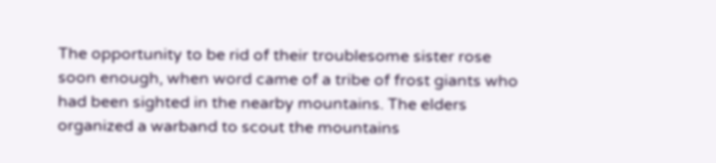The opportunity to be rid of their troublesome sister rose soon enough, when word came of a tribe of frost giants who had been sighted in the nearby mountains. The elders organized a warband to scout the mountains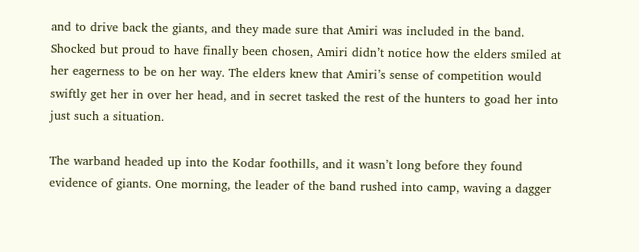and to drive back the giants, and they made sure that Amiri was included in the band. Shocked but proud to have finally been chosen, Amiri didn’t notice how the elders smiled at her eagerness to be on her way. The elders knew that Amiri’s sense of competition would swiftly get her in over her head, and in secret tasked the rest of the hunters to goad her into just such a situation.

The warband headed up into the Kodar foothills, and it wasn’t long before they found evidence of giants. One morning, the leader of the band rushed into camp, waving a dagger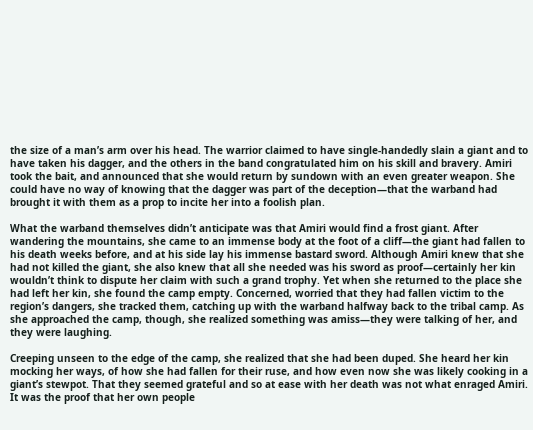the size of a man’s arm over his head. The warrior claimed to have single-handedly slain a giant and to have taken his dagger, and the others in the band congratulated him on his skill and bravery. Amiri took the bait, and announced that she would return by sundown with an even greater weapon. She could have no way of knowing that the dagger was part of the deception—that the warband had brought it with them as a prop to incite her into a foolish plan.

What the warband themselves didn’t anticipate was that Amiri would find a frost giant. After wandering the mountains, she came to an immense body at the foot of a cliff—the giant had fallen to his death weeks before, and at his side lay his immense bastard sword. Although Amiri knew that she had not killed the giant, she also knew that all she needed was his sword as proof—certainly her kin wouldn’t think to dispute her claim with such a grand trophy. Yet when she returned to the place she had left her kin, she found the camp empty. Concerned, worried that they had fallen victim to the region’s dangers, she tracked them, catching up with the warband halfway back to the tribal camp. As she approached the camp, though, she realized something was amiss—they were talking of her, and they were laughing.

Creeping unseen to the edge of the camp, she realized that she had been duped. She heard her kin mocking her ways, of how she had fallen for their ruse, and how even now she was likely cooking in a giant’s stewpot. That they seemed grateful and so at ease with her death was not what enraged Amiri. It was the proof that her own people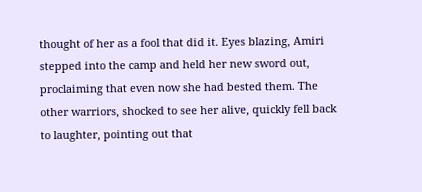thought of her as a fool that did it. Eyes blazing, Amiri stepped into the camp and held her new sword out, proclaiming that even now she had bested them. The other warriors, shocked to see her alive, quickly fell back to laughter, pointing out that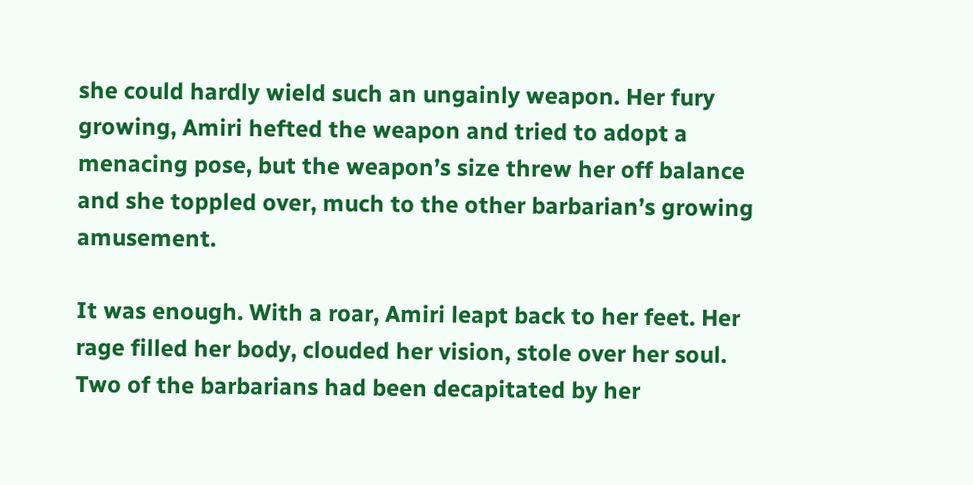she could hardly wield such an ungainly weapon. Her fury growing, Amiri hefted the weapon and tried to adopt a menacing pose, but the weapon’s size threw her off balance and she toppled over, much to the other barbarian’s growing amusement.

It was enough. With a roar, Amiri leapt back to her feet. Her rage filled her body, clouded her vision, stole over her soul. Two of the barbarians had been decapitated by her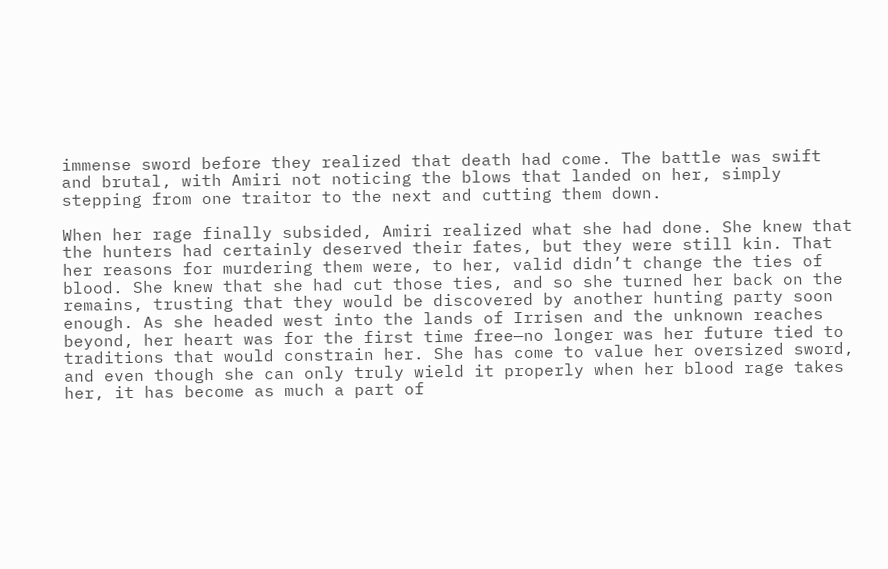immense sword before they realized that death had come. The battle was swift and brutal, with Amiri not noticing the blows that landed on her, simply stepping from one traitor to the next and cutting them down.

When her rage finally subsided, Amiri realized what she had done. She knew that the hunters had certainly deserved their fates, but they were still kin. That her reasons for murdering them were, to her, valid didn’t change the ties of blood. She knew that she had cut those ties, and so she turned her back on the remains, trusting that they would be discovered by another hunting party soon enough. As she headed west into the lands of Irrisen and the unknown reaches beyond, her heart was for the first time free—no longer was her future tied to traditions that would constrain her. She has come to value her oversized sword, and even though she can only truly wield it properly when her blood rage takes her, it has become as much a part of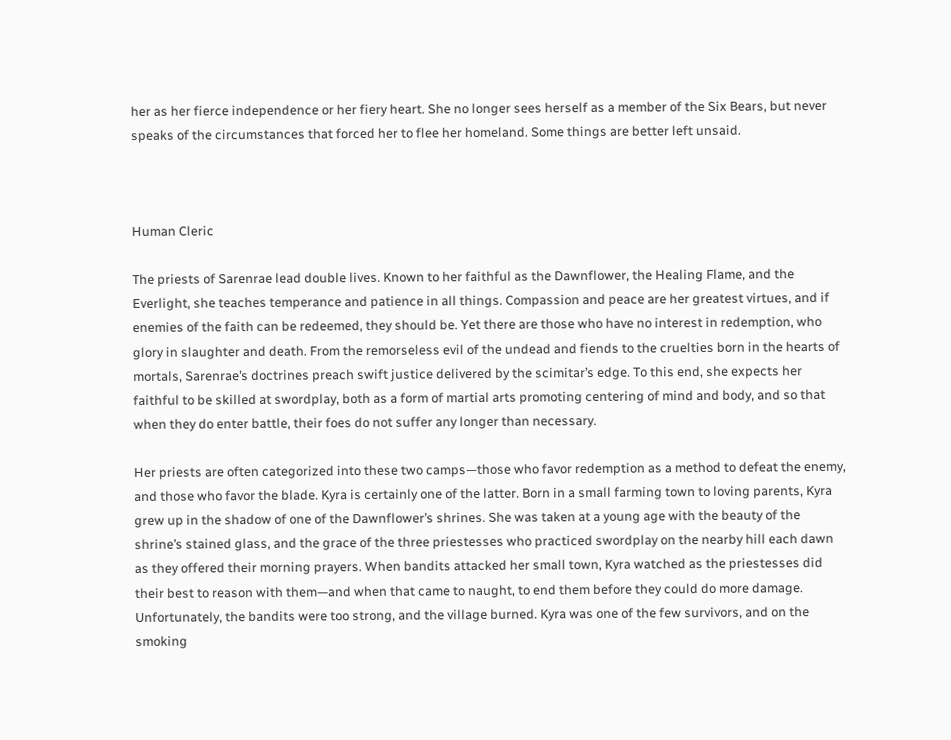her as her fierce independence or her fiery heart. She no longer sees herself as a member of the Six Bears, but never speaks of the circumstances that forced her to flee her homeland. Some things are better left unsaid.



Human Cleric

The priests of Sarenrae lead double lives. Known to her faithful as the Dawnflower, the Healing Flame, and the Everlight, she teaches temperance and patience in all things. Compassion and peace are her greatest virtues, and if enemies of the faith can be redeemed, they should be. Yet there are those who have no interest in redemption, who glory in slaughter and death. From the remorseless evil of the undead and fiends to the cruelties born in the hearts of mortals, Sarenrae’s doctrines preach swift justice delivered by the scimitar’s edge. To this end, she expects her faithful to be skilled at swordplay, both as a form of martial arts promoting centering of mind and body, and so that when they do enter battle, their foes do not suffer any longer than necessary.

Her priests are often categorized into these two camps—those who favor redemption as a method to defeat the enemy, and those who favor the blade. Kyra is certainly one of the latter. Born in a small farming town to loving parents, Kyra grew up in the shadow of one of the Dawnflower’s shrines. She was taken at a young age with the beauty of the shrine’s stained glass, and the grace of the three priestesses who practiced swordplay on the nearby hill each dawn as they offered their morning prayers. When bandits attacked her small town, Kyra watched as the priestesses did their best to reason with them—and when that came to naught, to end them before they could do more damage. Unfortunately, the bandits were too strong, and the village burned. Kyra was one of the few survivors, and on the smoking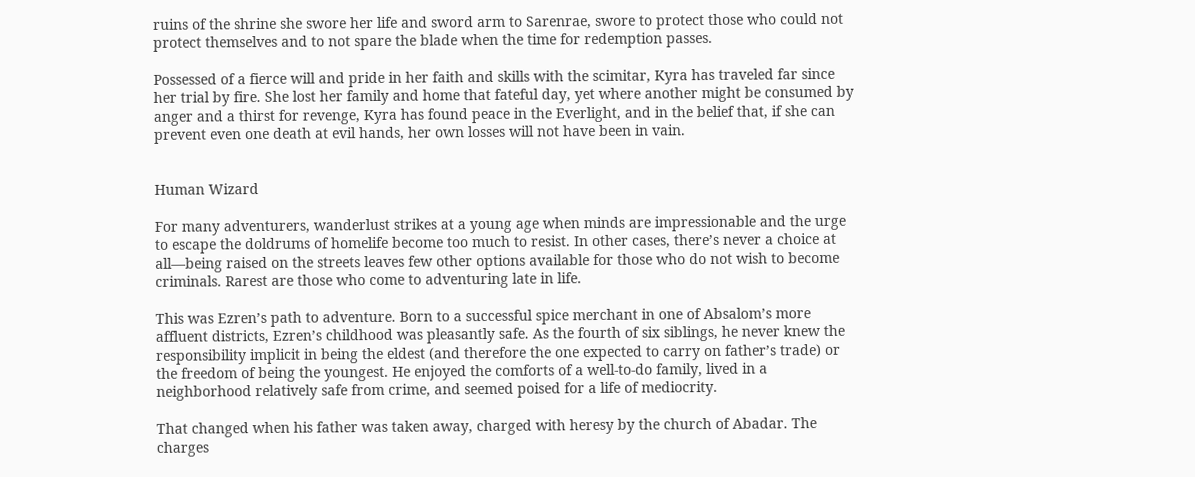ruins of the shrine she swore her life and sword arm to Sarenrae, swore to protect those who could not protect themselves and to not spare the blade when the time for redemption passes.

Possessed of a fierce will and pride in her faith and skills with the scimitar, Kyra has traveled far since her trial by fire. She lost her family and home that fateful day, yet where another might be consumed by anger and a thirst for revenge, Kyra has found peace in the Everlight, and in the belief that, if she can prevent even one death at evil hands, her own losses will not have been in vain.


Human Wizard

For many adventurers, wanderlust strikes at a young age when minds are impressionable and the urge to escape the doldrums of homelife become too much to resist. In other cases, there’s never a choice at all—being raised on the streets leaves few other options available for those who do not wish to become criminals. Rarest are those who come to adventuring late in life.

This was Ezren’s path to adventure. Born to a successful spice merchant in one of Absalom’s more affluent districts, Ezren’s childhood was pleasantly safe. As the fourth of six siblings, he never knew the responsibility implicit in being the eldest (and therefore the one expected to carry on father’s trade) or the freedom of being the youngest. He enjoyed the comforts of a well-to-do family, lived in a neighborhood relatively safe from crime, and seemed poised for a life of mediocrity.

That changed when his father was taken away, charged with heresy by the church of Abadar. The charges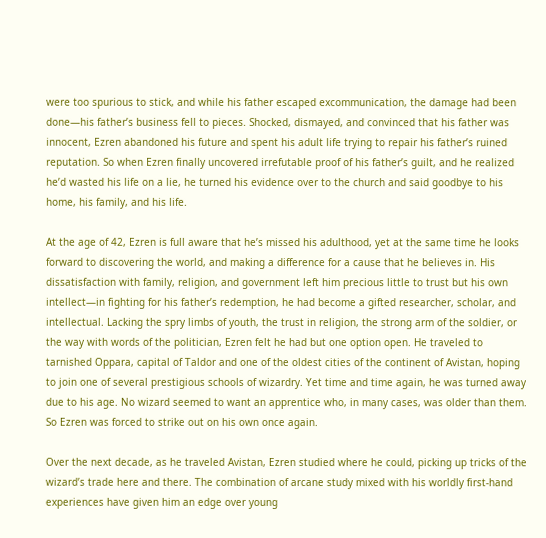were too spurious to stick, and while his father escaped excommunication, the damage had been done—his father’s business fell to pieces. Shocked, dismayed, and convinced that his father was innocent, Ezren abandoned his future and spent his adult life trying to repair his father’s ruined reputation. So when Ezren finally uncovered irrefutable proof of his father’s guilt, and he realized he’d wasted his life on a lie, he turned his evidence over to the church and said goodbye to his home, his family, and his life.

At the age of 42, Ezren is full aware that he’s missed his adulthood, yet at the same time he looks forward to discovering the world, and making a difference for a cause that he believes in. His dissatisfaction with family, religion, and government left him precious little to trust but his own intellect—in fighting for his father’s redemption, he had become a gifted researcher, scholar, and intellectual. Lacking the spry limbs of youth, the trust in religion, the strong arm of the soldier, or the way with words of the politician, Ezren felt he had but one option open. He traveled to tarnished Oppara, capital of Taldor and one of the oldest cities of the continent of Avistan, hoping to join one of several prestigious schools of wizardry. Yet time and time again, he was turned away due to his age. No wizard seemed to want an apprentice who, in many cases, was older than them. So Ezren was forced to strike out on his own once again.

Over the next decade, as he traveled Avistan, Ezren studied where he could, picking up tricks of the wizard’s trade here and there. The combination of arcane study mixed with his worldly first-hand experiences have given him an edge over young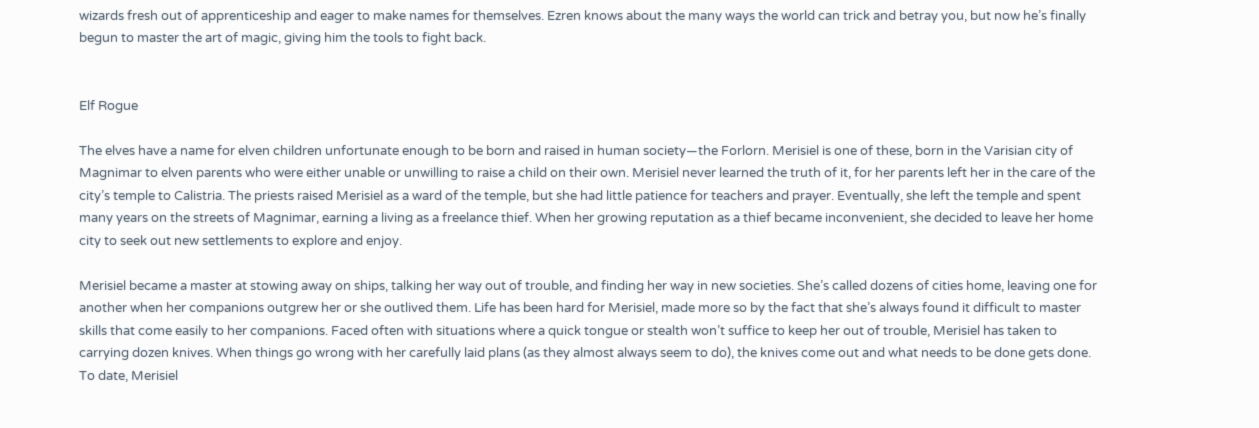wizards fresh out of apprenticeship and eager to make names for themselves. Ezren knows about the many ways the world can trick and betray you, but now he’s finally begun to master the art of magic, giving him the tools to fight back.


Elf Rogue

The elves have a name for elven children unfortunate enough to be born and raised in human society—the Forlorn. Merisiel is one of these, born in the Varisian city of Magnimar to elven parents who were either unable or unwilling to raise a child on their own. Merisiel never learned the truth of it, for her parents left her in the care of the city’s temple to Calistria. The priests raised Merisiel as a ward of the temple, but she had little patience for teachers and prayer. Eventually, she left the temple and spent many years on the streets of Magnimar, earning a living as a freelance thief. When her growing reputation as a thief became inconvenient, she decided to leave her home city to seek out new settlements to explore and enjoy.

Merisiel became a master at stowing away on ships, talking her way out of trouble, and finding her way in new societies. She’s called dozens of cities home, leaving one for another when her companions outgrew her or she outlived them. Life has been hard for Merisiel, made more so by the fact that she’s always found it difficult to master skills that come easily to her companions. Faced often with situations where a quick tongue or stealth won’t suffice to keep her out of trouble, Merisiel has taken to carrying dozen knives. When things go wrong with her carefully laid plans (as they almost always seem to do), the knives come out and what needs to be done gets done. To date, Merisiel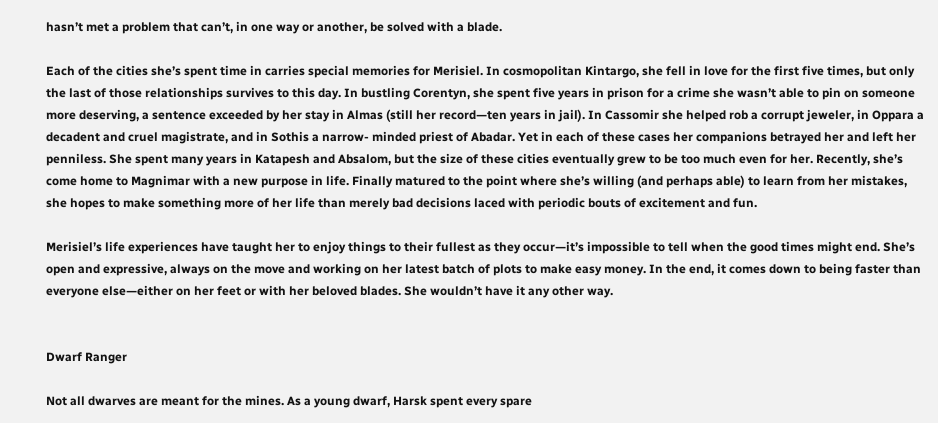hasn’t met a problem that can’t, in one way or another, be solved with a blade.

Each of the cities she’s spent time in carries special memories for Merisiel. In cosmopolitan Kintargo, she fell in love for the first five times, but only the last of those relationships survives to this day. In bustling Corentyn, she spent five years in prison for a crime she wasn’t able to pin on someone more deserving, a sentence exceeded by her stay in Almas (still her record—ten years in jail). In Cassomir she helped rob a corrupt jeweler, in Oppara a decadent and cruel magistrate, and in Sothis a narrow- minded priest of Abadar. Yet in each of these cases her companions betrayed her and left her penniless. She spent many years in Katapesh and Absalom, but the size of these cities eventually grew to be too much even for her. Recently, she’s come home to Magnimar with a new purpose in life. Finally matured to the point where she’s willing (and perhaps able) to learn from her mistakes, she hopes to make something more of her life than merely bad decisions laced with periodic bouts of excitement and fun.

Merisiel’s life experiences have taught her to enjoy things to their fullest as they occur—it’s impossible to tell when the good times might end. She’s open and expressive, always on the move and working on her latest batch of plots to make easy money. In the end, it comes down to being faster than everyone else—either on her feet or with her beloved blades. She wouldn’t have it any other way.


Dwarf Ranger

Not all dwarves are meant for the mines. As a young dwarf, Harsk spent every spare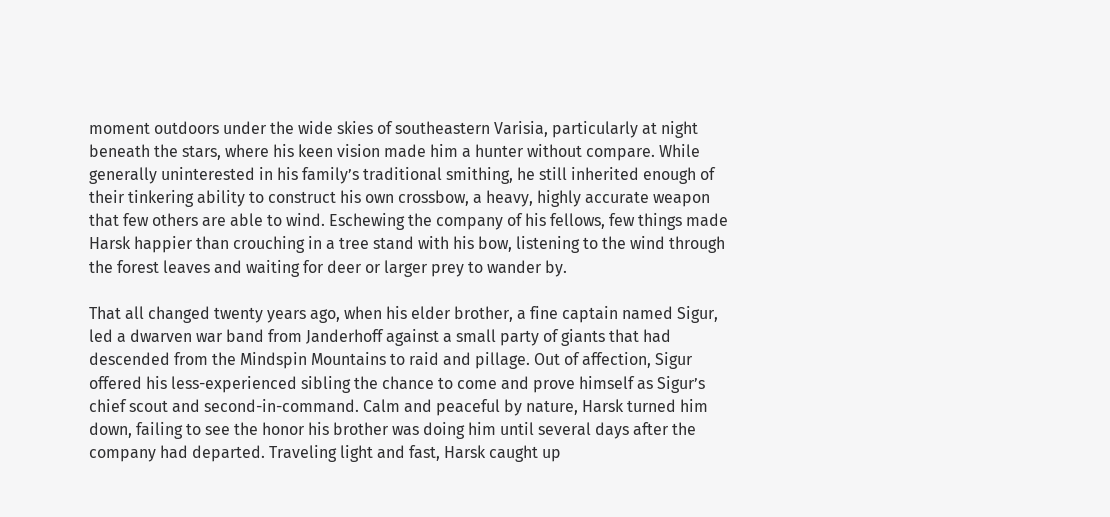moment outdoors under the wide skies of southeastern Varisia, particularly at night beneath the stars, where his keen vision made him a hunter without compare. While generally uninterested in his family’s traditional smithing, he still inherited enough of their tinkering ability to construct his own crossbow, a heavy, highly accurate weapon that few others are able to wind. Eschewing the company of his fellows, few things made Harsk happier than crouching in a tree stand with his bow, listening to the wind through the forest leaves and waiting for deer or larger prey to wander by.

That all changed twenty years ago, when his elder brother, a fine captain named Sigur, led a dwarven war band from Janderhoff against a small party of giants that had descended from the Mindspin Mountains to raid and pillage. Out of affection, Sigur offered his less-experienced sibling the chance to come and prove himself as Sigur’s chief scout and second-in-command. Calm and peaceful by nature, Harsk turned him down, failing to see the honor his brother was doing him until several days after the company had departed. Traveling light and fast, Harsk caught up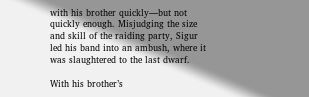with his brother quickly—but not quickly enough. Misjudging the size and skill of the raiding party, Sigur led his band into an ambush, where it was slaughtered to the last dwarf.

With his brother’s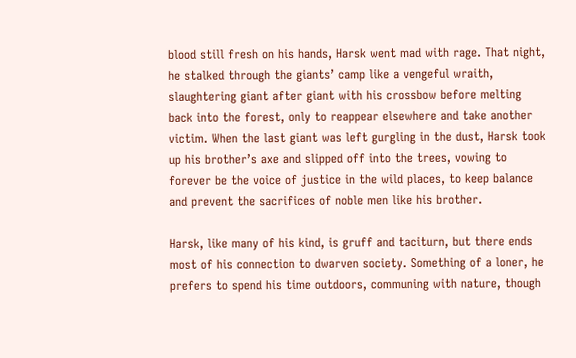blood still fresh on his hands, Harsk went mad with rage. That night, he stalked through the giants’ camp like a vengeful wraith, slaughtering giant after giant with his crossbow before melting back into the forest, only to reappear elsewhere and take another victim. When the last giant was left gurgling in the dust, Harsk took up his brother’s axe and slipped off into the trees, vowing to forever be the voice of justice in the wild places, to keep balance and prevent the sacrifices of noble men like his brother.

Harsk, like many of his kind, is gruff and taciturn, but there ends most of his connection to dwarven society. Something of a loner, he prefers to spend his time outdoors, communing with nature, though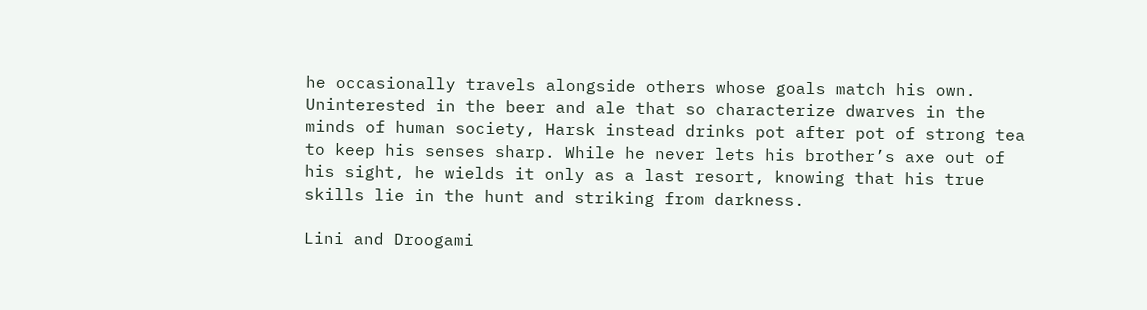he occasionally travels alongside others whose goals match his own. Uninterested in the beer and ale that so characterize dwarves in the minds of human society, Harsk instead drinks pot after pot of strong tea to keep his senses sharp. While he never lets his brother’s axe out of his sight, he wields it only as a last resort, knowing that his true skills lie in the hunt and striking from darkness.

Lini and Droogami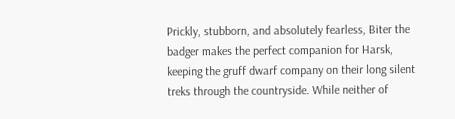Prickly, stubborn, and absolutely fearless, Biter the badger makes the perfect companion for Harsk, keeping the gruff dwarf company on their long silent treks through the countryside. While neither of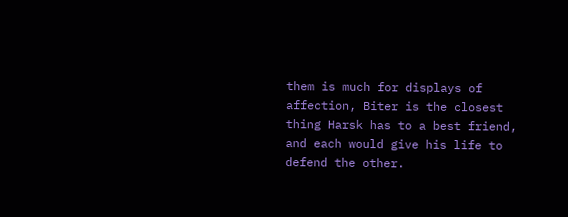them is much for displays of affection, Biter is the closest thing Harsk has to a best friend, and each would give his life to defend the other.